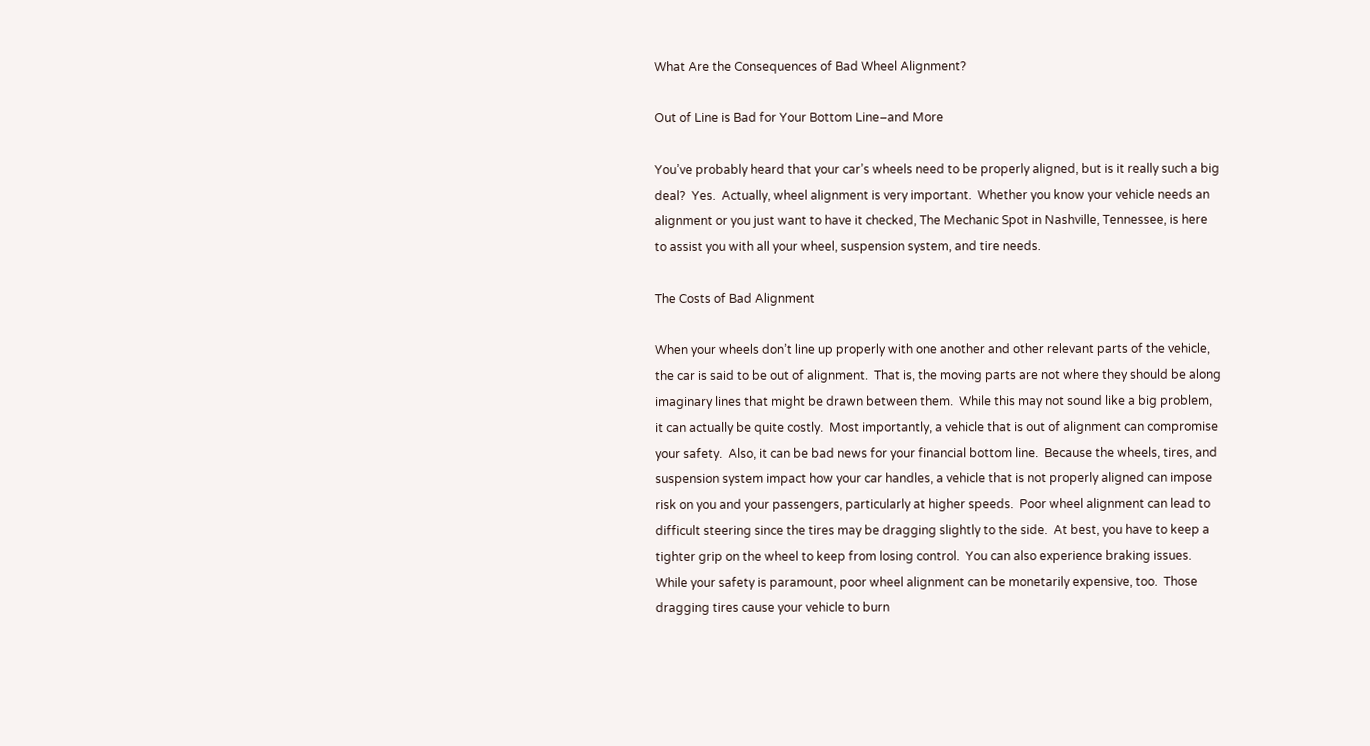What Are the Consequences of Bad Wheel Alignment?

Out of Line is Bad for Your Bottom Line–and More

You’ve probably heard that your car’s wheels need to be properly aligned, but is it really such a big deal?  Yes.  Actually, wheel alignment is very important.  Whether you know your vehicle needs an alignment or you just want to have it checked, The Mechanic Spot in Nashville, Tennessee, is here to assist you with all your wheel, suspension system, and tire needs.

The Costs of Bad Alignment

When your wheels don’t line up properly with one another and other relevant parts of the vehicle, the car is said to be out of alignment.  That is, the moving parts are not where they should be along imaginary lines that might be drawn between them.  While this may not sound like a big problem, it can actually be quite costly.  Most importantly, a vehicle that is out of alignment can compromise your safety.  Also, it can be bad news for your financial bottom line.  Because the wheels, tires, and suspension system impact how your car handles, a vehicle that is not properly aligned can impose risk on you and your passengers, particularly at higher speeds.  Poor wheel alignment can lead to difficult steering since the tires may be dragging slightly to the side.  At best, you have to keep a tighter grip on the wheel to keep from losing control.  You can also experience braking issues.  While your safety is paramount, poor wheel alignment can be monetarily expensive, too.  Those dragging tires cause your vehicle to burn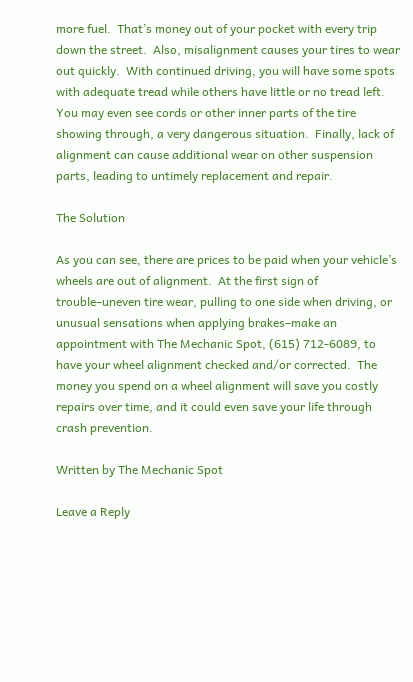more fuel.  That’s money out of your pocket with every trip down the street.  Also, misalignment causes your tires to wear out quickly.  With continued driving, you will have some spots with adequate tread while others have little or no tread left.  You may even see cords or other inner parts of the tire showing through, a very dangerous situation.  Finally, lack of alignment can cause additional wear on other suspension parts, leading to untimely replacement and repair.

The Solution

As you can see, there are prices to be paid when your vehicle’s wheels are out of alignment.  At the first sign of trouble–uneven tire wear, pulling to one side when driving, or unusual sensations when applying brakes–make an appointment with The Mechanic Spot, (615) 712-6089, to have your wheel alignment checked and/or corrected.  The money you spend on a wheel alignment will save you costly repairs over time, and it could even save your life through crash prevention.

Written by The Mechanic Spot

Leave a Reply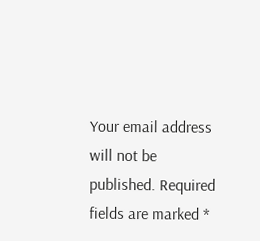Your email address will not be published. Required fields are marked *